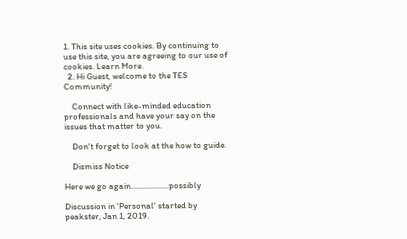1. This site uses cookies. By continuing to use this site, you are agreeing to our use of cookies. Learn More.
  2. Hi Guest, welcome to the TES Community!

    Connect with like-minded education professionals and have your say on the issues that matter to you.

    Don't forget to look at the how to guide.

    Dismiss Notice

Here we go again...................possibly

Discussion in 'Personal' started by peakster, Jan 1, 2019.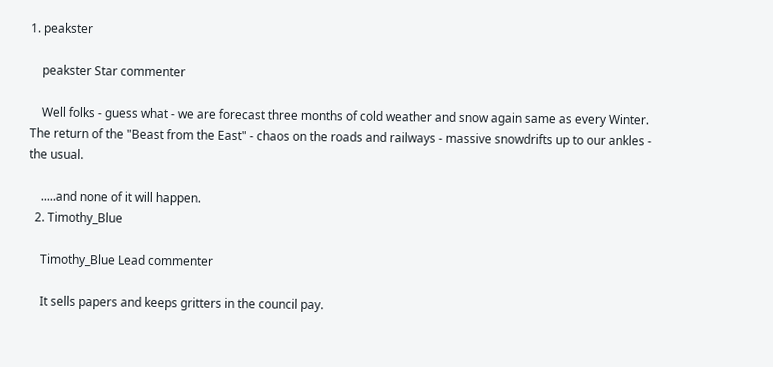1. peakster

    peakster Star commenter

    Well folks - guess what - we are forecast three months of cold weather and snow again same as every Winter. The return of the "Beast from the East" - chaos on the roads and railways - massive snowdrifts up to our ankles - the usual.

    .....and none of it will happen.
  2. Timothy_Blue

    Timothy_Blue Lead commenter

    It sells papers and keeps gritters in the council pay.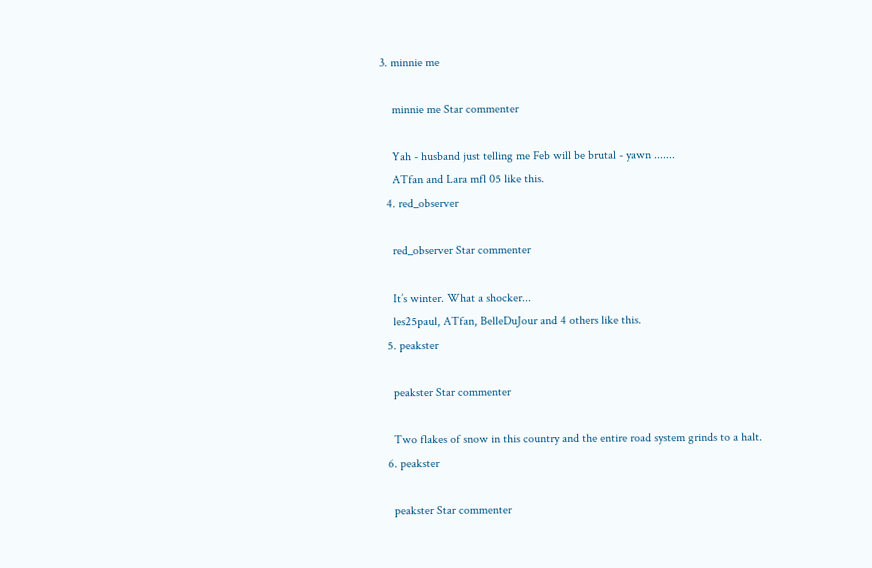3. minnie me

    minnie me Star commenter

    Yah - husband just telling me Feb will be brutal - yawn .......
    ATfan and Lara mfl 05 like this.
  4. red_observer

    red_observer Star commenter

    It’s winter. What a shocker...
    les25paul, ATfan, BelleDuJour and 4 others like this.
  5. peakster

    peakster Star commenter

    Two flakes of snow in this country and the entire road system grinds to a halt.
  6. peakster

    peakster Star commenter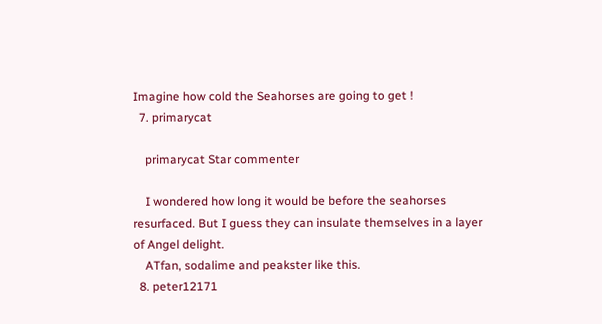Imagine how cold the Seahorses are going to get !
  7. primarycat

    primarycat Star commenter

    I wondered how long it would be before the seahorses resurfaced. But I guess they can insulate themselves in a layer of Angel delight.
    ATfan, sodalime and peakster like this.
  8. peter12171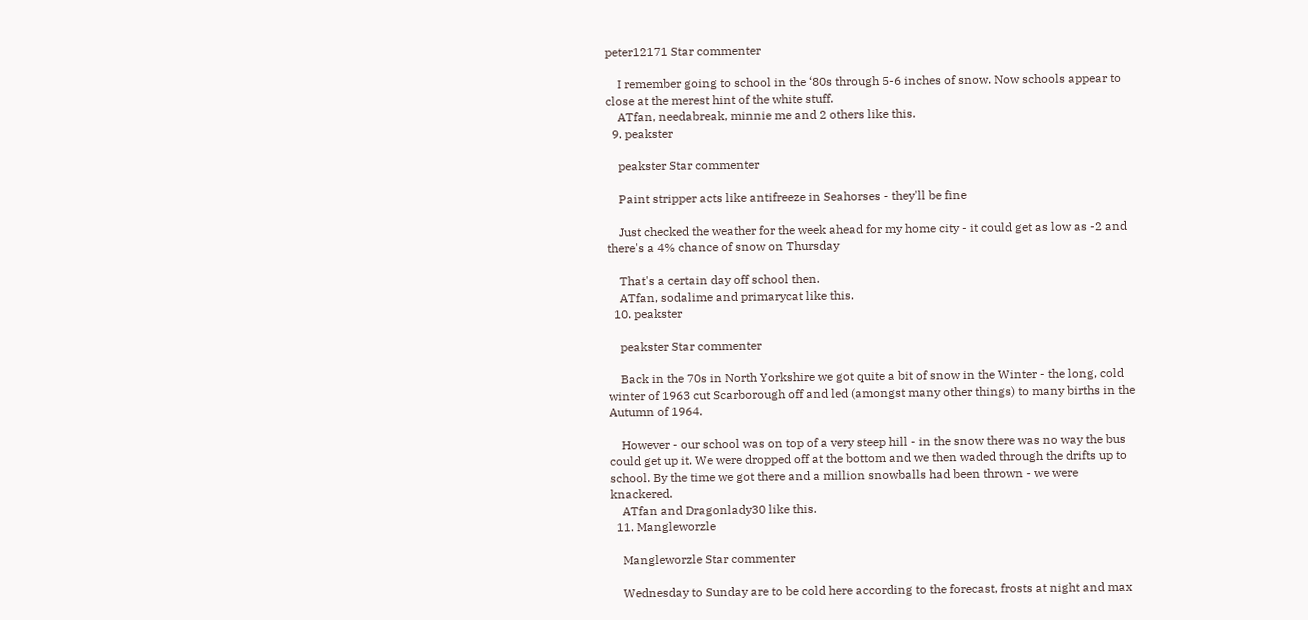peter12171 Star commenter

    I remember going to school in the ‘80s through 5-6 inches of snow. Now schools appear to close at the merest hint of the white stuff.
    ATfan, needabreak, minnie me and 2 others like this.
  9. peakster

    peakster Star commenter

    Paint stripper acts like antifreeze in Seahorses - they'll be fine

    Just checked the weather for the week ahead for my home city - it could get as low as -2 and there's a 4% chance of snow on Thursday

    That's a certain day off school then.
    ATfan, sodalime and primarycat like this.
  10. peakster

    peakster Star commenter

    Back in the 70s in North Yorkshire we got quite a bit of snow in the Winter - the long, cold winter of 1963 cut Scarborough off and led (amongst many other things) to many births in the Autumn of 1964.

    However - our school was on top of a very steep hill - in the snow there was no way the bus could get up it. We were dropped off at the bottom and we then waded through the drifts up to school. By the time we got there and a million snowballs had been thrown - we were knackered.
    ATfan and Dragonlady30 like this.
  11. Mangleworzle

    Mangleworzle Star commenter

    Wednesday to Sunday are to be cold here according to the forecast, frosts at night and max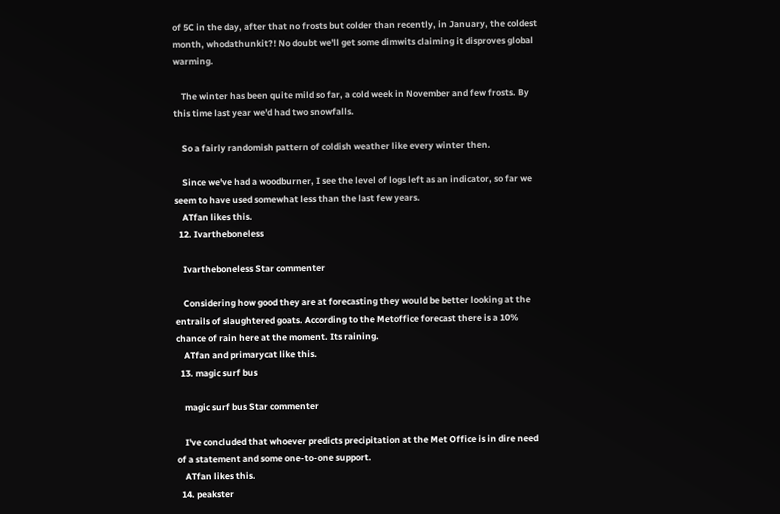of 5C in the day, after that no frosts but colder than recently, in January, the coldest month, whodathunkit?! No doubt we'll get some dimwits claiming it disproves global warming.

    The winter has been quite mild so far, a cold week in November and few frosts. By this time last year we'd had two snowfalls.

    So a fairly randomish pattern of coldish weather like every winter then.

    Since we've had a woodburner, I see the level of logs left as an indicator, so far we seem to have used somewhat less than the last few years.
    ATfan likes this.
  12. Ivartheboneless

    Ivartheboneless Star commenter

    Considering how good they are at forecasting they would be better looking at the entrails of slaughtered goats. According to the Metoffice forecast there is a 10% chance of rain here at the moment. Its raining.
    ATfan and primarycat like this.
  13. magic surf bus

    magic surf bus Star commenter

    I've concluded that whoever predicts precipitation at the Met Office is in dire need of a statement and some one-to-one support.
    ATfan likes this.
  14. peakster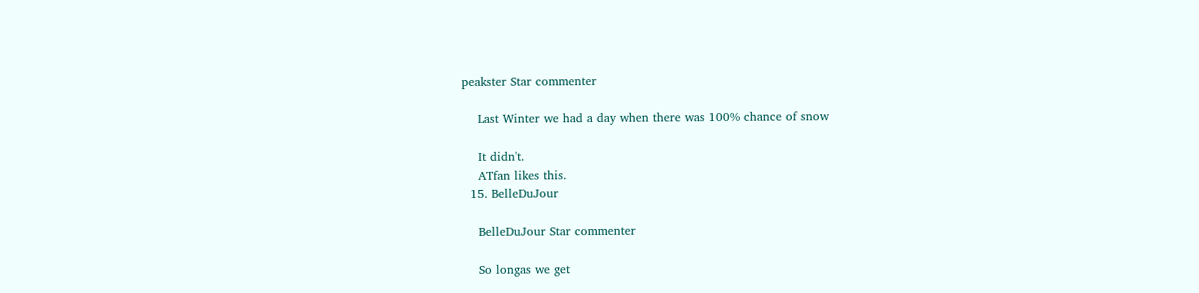peakster Star commenter

    Last Winter we had a day when there was 100% chance of snow

    It didn't.
    ATfan likes this.
  15. BelleDuJour

    BelleDuJour Star commenter

    So longas we get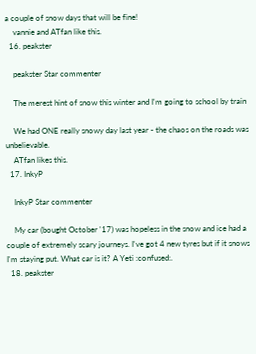a couple of snow days that will be fine!
    vannie and ATfan like this.
  16. peakster

    peakster Star commenter

    The merest hint of snow this winter and I'm going to school by train

    We had ONE really snowy day last year - the chaos on the roads was unbelievable.
    ATfan likes this.
  17. InkyP

    InkyP Star commenter

    My car (bought October '17) was hopeless in the snow and ice had a couple of extremely scary journeys. I've got 4 new tyres but if it snows I'm staying put. What car is it? A Yeti :confused:.
  18. peakster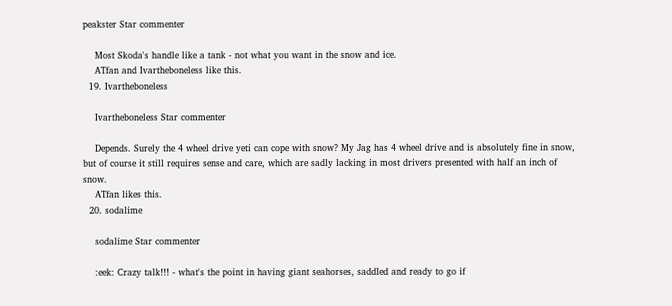peakster Star commenter

    Most Skoda's handle like a tank - not what you want in the snow and ice.
    ATfan and Ivartheboneless like this.
  19. Ivartheboneless

    Ivartheboneless Star commenter

    Depends. Surely the 4 wheel drive yeti can cope with snow? My Jag has 4 wheel drive and is absolutely fine in snow, but of course it still requires sense and care, which are sadly lacking in most drivers presented with half an inch of snow.
    ATfan likes this.
  20. sodalime

    sodalime Star commenter

    :eek: Crazy talk!!! - what's the point in having giant seahorses, saddled and ready to go if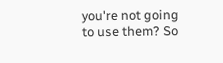you're not going to use them? So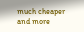much cheaper and more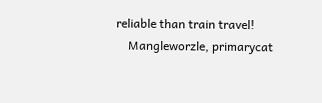reliable than train travel!
    Mangleworzle, primarycat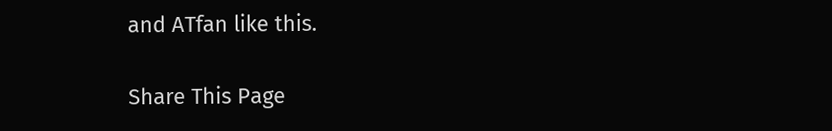and ATfan like this.

Share This Page